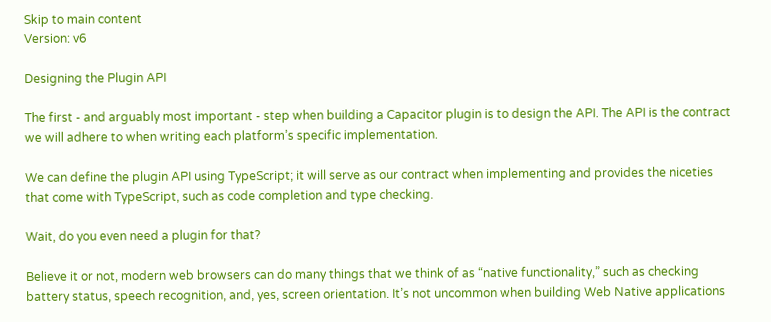Skip to main content
Version: v6

Designing the Plugin API

The first - and arguably most important - step when building a Capacitor plugin is to design the API. The API is the contract we will adhere to when writing each platform’s specific implementation.

We can define the plugin API using TypeScript; it will serve as our contract when implementing and provides the niceties that come with TypeScript, such as code completion and type checking.

Wait, do you even need a plugin for that?

Believe it or not, modern web browsers can do many things that we think of as “native functionality,” such as checking battery status, speech recognition, and, yes, screen orientation. It’s not uncommon when building Web Native applications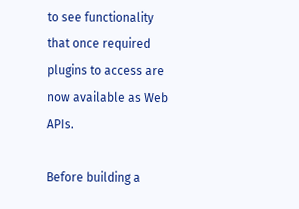to see functionality that once required plugins to access are now available as Web APIs.

Before building a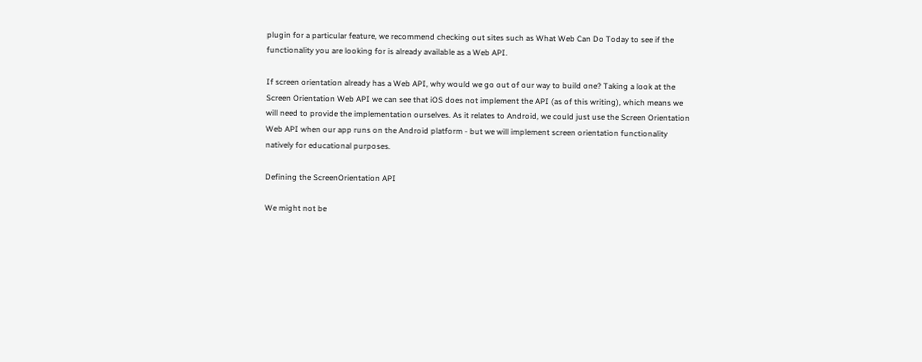plugin for a particular feature, we recommend checking out sites such as What Web Can Do Today to see if the functionality you are looking for is already available as a Web API.

If screen orientation already has a Web API, why would we go out of our way to build one? Taking a look at the Screen Orientation Web API we can see that iOS does not implement the API (as of this writing), which means we will need to provide the implementation ourselves. As it relates to Android, we could just use the Screen Orientation Web API when our app runs on the Android platform - but we will implement screen orientation functionality natively for educational purposes.

Defining the ScreenOrientation API

We might not be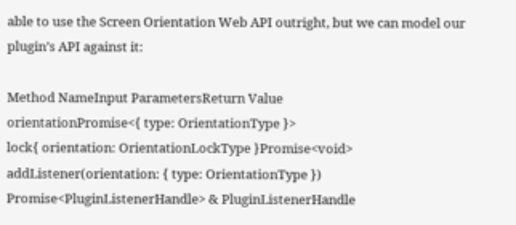able to use the Screen Orientation Web API outright, but we can model our plugin’s API against it:

Method NameInput ParametersReturn Value
orientationPromise<{ type: OrientationType }>
lock{ orientation: OrientationLockType }Promise<void>
addListener(orientation: { type: OrientationType }) Promise<PluginListenerHandle> & PluginListenerHandle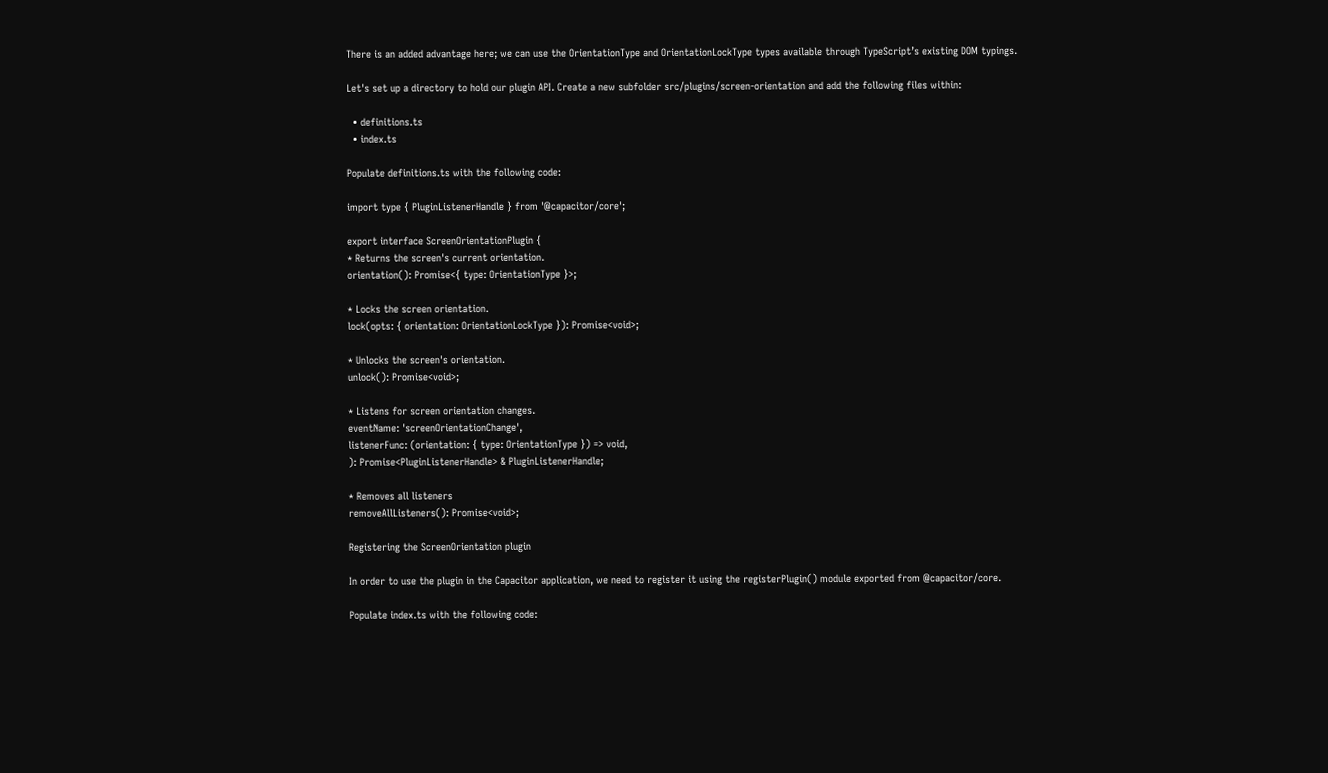There is an added advantage here; we can use the OrientationType and OrientationLockType types available through TypeScript’s existing DOM typings.

Let's set up a directory to hold our plugin API. Create a new subfolder src/plugins/screen-orientation and add the following files within:

  • definitions.ts
  • index.ts

Populate definitions.ts with the following code:

import type { PluginListenerHandle } from '@capacitor/core';

export interface ScreenOrientationPlugin {
* Returns the screen's current orientation.
orientation(): Promise<{ type: OrientationType }>;

* Locks the screen orientation.
lock(opts: { orientation: OrientationLockType }): Promise<void>;

* Unlocks the screen's orientation.
unlock(): Promise<void>;

* Listens for screen orientation changes.
eventName: 'screenOrientationChange',
listenerFunc: (orientation: { type: OrientationType }) => void,
): Promise<PluginListenerHandle> & PluginListenerHandle;

* Removes all listeners
removeAllListeners(): Promise<void>;

Registering the ScreenOrientation plugin

In order to use the plugin in the Capacitor application, we need to register it using the registerPlugin() module exported from @capacitor/core.

Populate index.ts with the following code: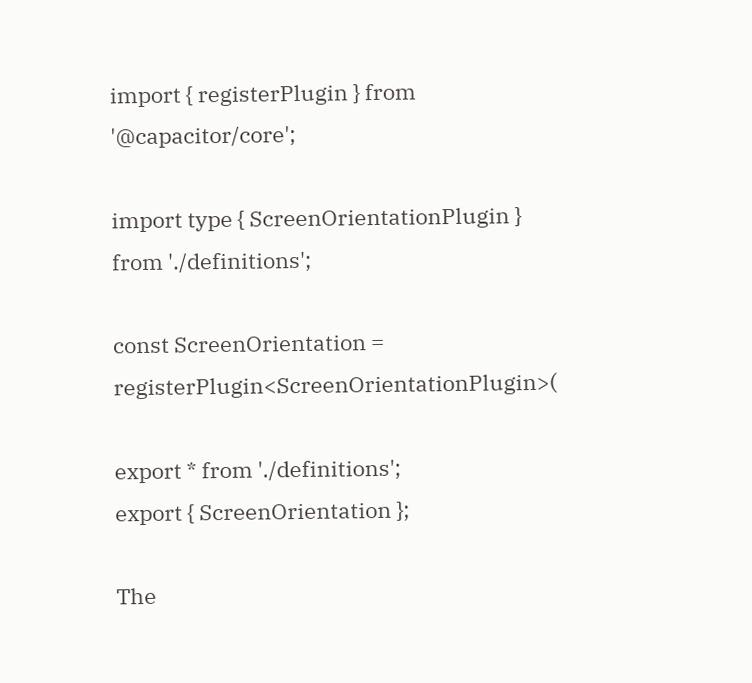import { registerPlugin } from '@capacitor/core';

import type { ScreenOrientationPlugin } from './definitions';

const ScreenOrientation = registerPlugin<ScreenOrientationPlugin>(

export * from './definitions';
export { ScreenOrientation };

The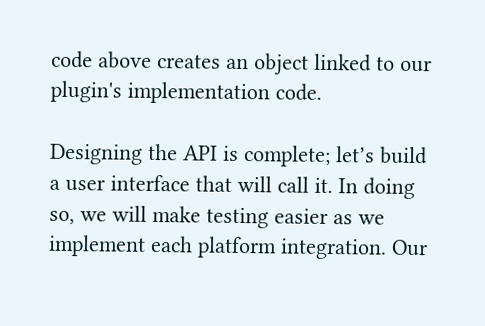code above creates an object linked to our plugin's implementation code.

Designing the API is complete; let’s build a user interface that will call it. In doing so, we will make testing easier as we implement each platform integration. Our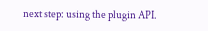next step: using the plugin API.